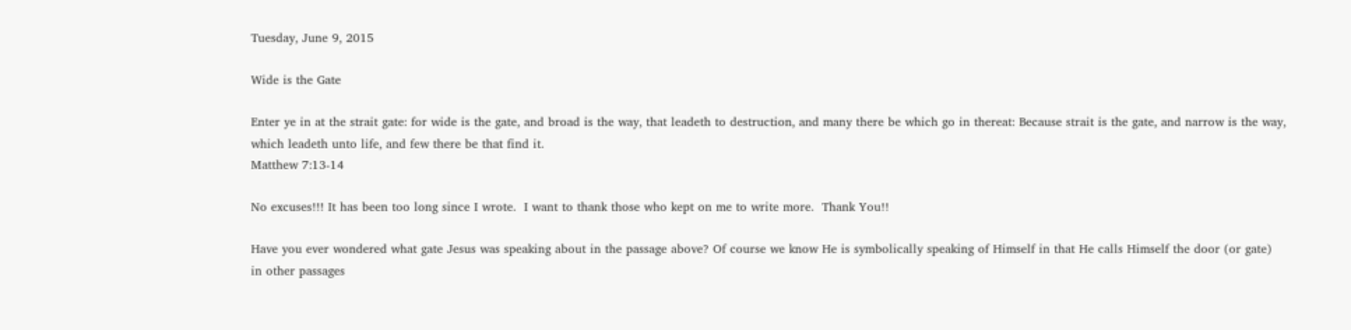Tuesday, June 9, 2015

Wide is the Gate

Enter ye in at the strait gate: for wide is the gate, and broad is the way, that leadeth to destruction, and many there be which go in thereat: Because strait is the gate, and narrow is the way, which leadeth unto life, and few there be that find it.
Matthew 7:13-14

No excuses!!! It has been too long since I wrote.  I want to thank those who kept on me to write more.  Thank You!!

Have you ever wondered what gate Jesus was speaking about in the passage above? Of course we know He is symbolically speaking of Himself in that He calls Himself the door (or gate) in other passages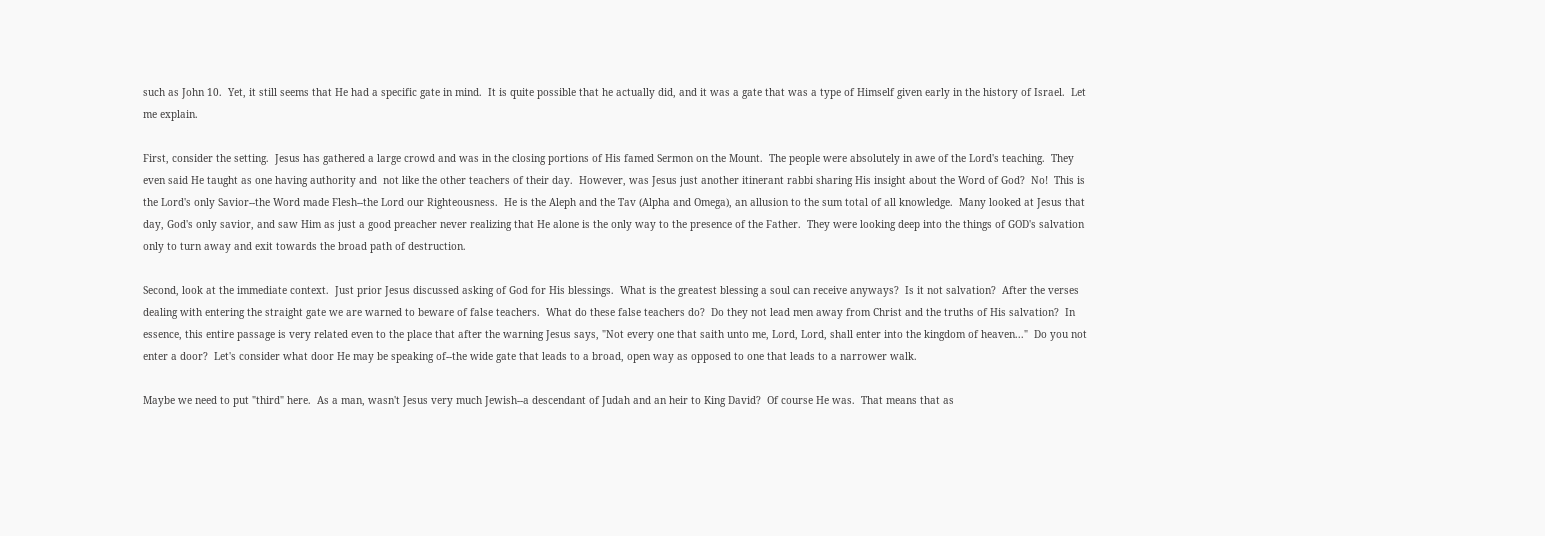such as John 10.  Yet, it still seems that He had a specific gate in mind.  It is quite possible that he actually did, and it was a gate that was a type of Himself given early in the history of Israel.  Let me explain.

First, consider the setting.  Jesus has gathered a large crowd and was in the closing portions of His famed Sermon on the Mount.  The people were absolutely in awe of the Lord's teaching.  They even said He taught as one having authority and  not like the other teachers of their day.  However, was Jesus just another itinerant rabbi sharing His insight about the Word of God?  No!  This is the Lord's only Savior--the Word made Flesh--the Lord our Righteousness.  He is the Aleph and the Tav (Alpha and Omega), an allusion to the sum total of all knowledge.  Many looked at Jesus that day, God's only savior, and saw Him as just a good preacher never realizing that He alone is the only way to the presence of the Father.  They were looking deep into the things of GOD's salvation only to turn away and exit towards the broad path of destruction.

Second, look at the immediate context.  Just prior Jesus discussed asking of God for His blessings.  What is the greatest blessing a soul can receive anyways?  Is it not salvation?  After the verses dealing with entering the straight gate we are warned to beware of false teachers.  What do these false teachers do?  Do they not lead men away from Christ and the truths of His salvation?  In essence, this entire passage is very related even to the place that after the warning Jesus says, "Not every one that saith unto me, Lord, Lord, shall enter into the kingdom of heaven..."  Do you not enter a door?  Let's consider what door He may be speaking of--the wide gate that leads to a broad, open way as opposed to one that leads to a narrower walk.

Maybe we need to put "third" here.  As a man, wasn't Jesus very much Jewish--a descendant of Judah and an heir to King David?  Of course He was.  That means that as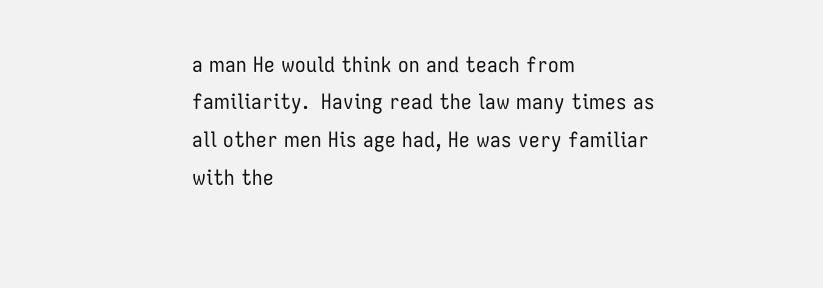a man He would think on and teach from familiarity.  Having read the law many times as all other men His age had, He was very familiar with the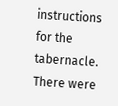instructions for the tabernacle.  There were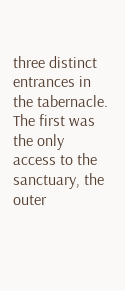three distinct entrances in the tabernacle.  The first was the only access to the sanctuary, the outer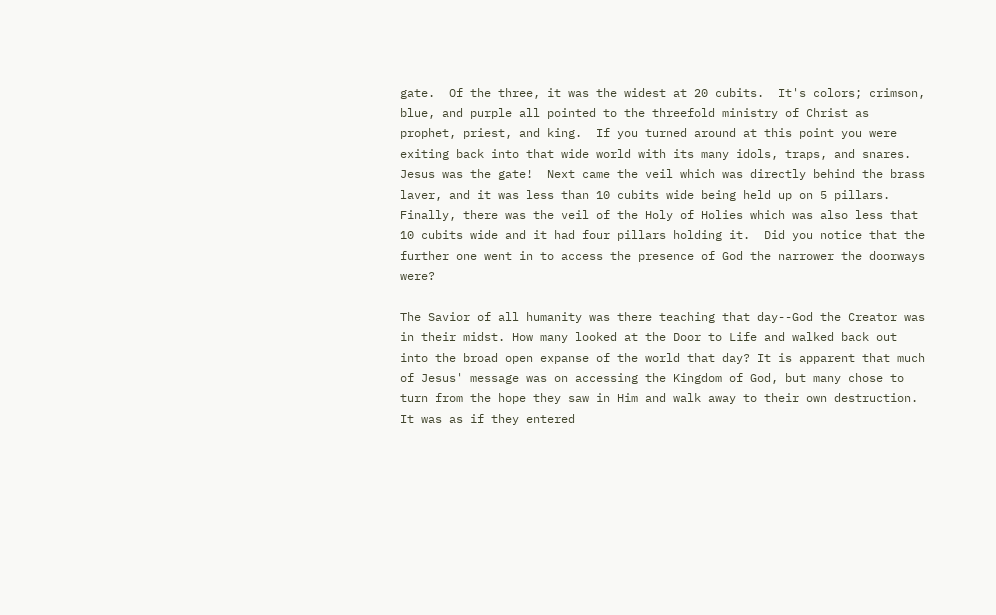gate.  Of the three, it was the widest at 20 cubits.  It's colors; crimson, blue, and purple all pointed to the threefold ministry of Christ as prophet, priest, and king.  If you turned around at this point you were exiting back into that wide world with its many idols, traps, and snares.  Jesus was the gate!  Next came the veil which was directly behind the brass laver, and it was less than 10 cubits wide being held up on 5 pillars.  Finally, there was the veil of the Holy of Holies which was also less that 10 cubits wide and it had four pillars holding it.  Did you notice that the further one went in to access the presence of God the narrower the doorways were?

The Savior of all humanity was there teaching that day--God the Creator was in their midst. How many looked at the Door to Life and walked back out into the broad open expanse of the world that day? It is apparent that much of Jesus' message was on accessing the Kingdom of God, but many chose to turn from the hope they saw in Him and walk away to their own destruction.  It was as if they entered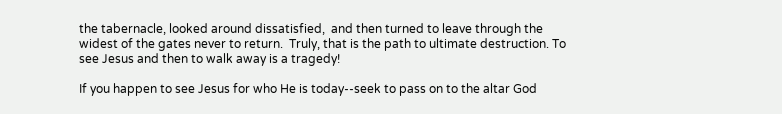the tabernacle, looked around dissatisfied,  and then turned to leave through the widest of the gates never to return.  Truly, that is the path to ultimate destruction. To see Jesus and then to walk away is a tragedy!

If you happen to see Jesus for who He is today--seek to pass on to the altar God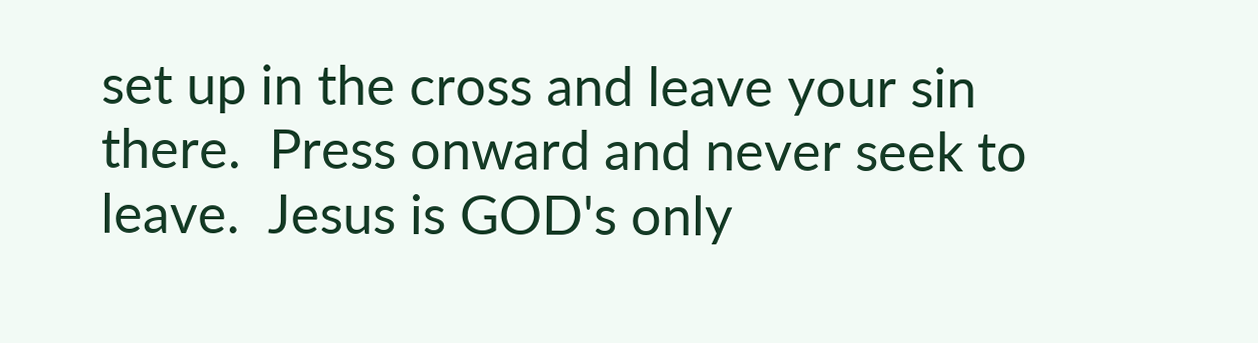set up in the cross and leave your sin there.  Press onward and never seek to leave.  Jesus is GOD's only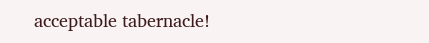acceptable tabernacle!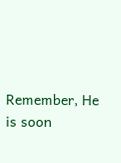Remember, He is soon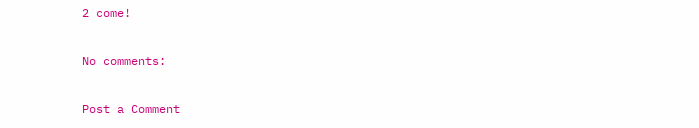2 come!

No comments:

Post a Comment